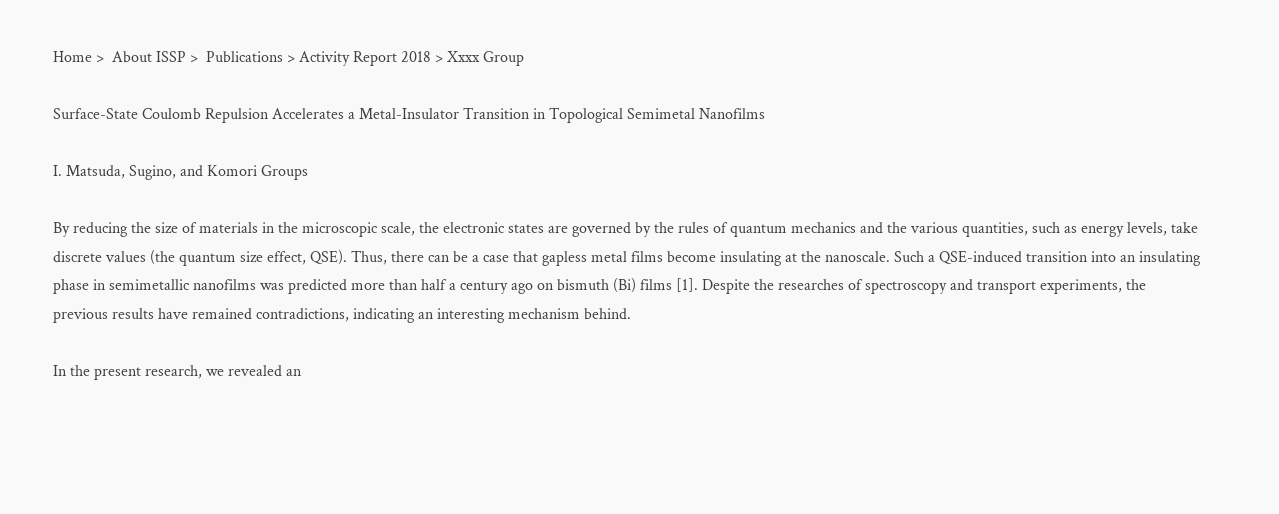Home >  About ISSP >  Publications > Activity Report 2018 > Xxxx Group

Surface-State Coulomb Repulsion Accelerates a Metal-Insulator Transition in Topological Semimetal Nanofilms

I. Matsuda, Sugino, and Komori Groups

By reducing the size of materials in the microscopic scale, the electronic states are governed by the rules of quantum mechanics and the various quantities, such as energy levels, take discrete values (the quantum size effect, QSE). Thus, there can be a case that gapless metal films become insulating at the nanoscale. Such a QSE-induced transition into an insulating phase in semimetallic nanofilms was predicted more than half a century ago on bismuth (Bi) films [1]. Despite the researches of spectroscopy and transport experiments, the previous results have remained contradictions, indicating an interesting mechanism behind.

In the present research, we revealed an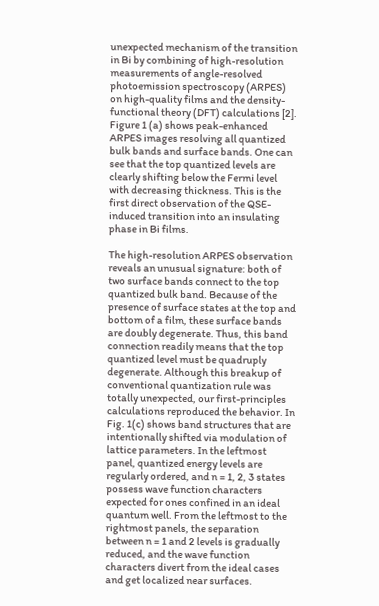unexpected mechanism of the transition in Bi by combining of high-resolution measurements of angle-resolved photoemission spectroscopy (ARPES) on high-quality films and the density-functional theory (DFT) calculations [2]. Figure 1 (a) shows peak-enhanced ARPES images resolving all quantized bulk bands and surface bands. One can see that the top quantized levels are clearly shifting below the Fermi level with decreasing thickness. This is the first direct observation of the QSE-induced transition into an insulating phase in Bi films.

The high-resolution ARPES observation reveals an unusual signature: both of two surface bands connect to the top quantized bulk band. Because of the presence of surface states at the top and bottom of a film, these surface bands are doubly degenerate. Thus, this band connection readily means that the top quantized level must be quadruply degenerate. Although this breakup of conventional quantization rule was totally unexpected, our first-principles calculations reproduced the behavior. In Fig. 1(c) shows band structures that are intentionally shifted via modulation of lattice parameters. In the leftmost panel, quantized energy levels are regularly ordered, and n = 1, 2, 3 states possess wave function characters expected for ones confined in an ideal quantum well. From the leftmost to the rightmost panels, the separation between n = 1 and 2 levels is gradually reduced, and the wave function characters divert from the ideal cases and get localized near surfaces.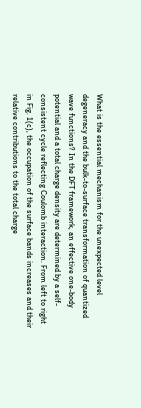What is the essential mechanism for the unexpected level degeneracy and the bulk-to-surface transformation of quantized wave functions? In the DFT framework, an effective one-body potential and a total charge density are determined by a self-consistent cycle reflecting Coulomb interaction. From left to right in Fig. 1(c), the occupation of the surface bands increases and their relative contributions to the total charge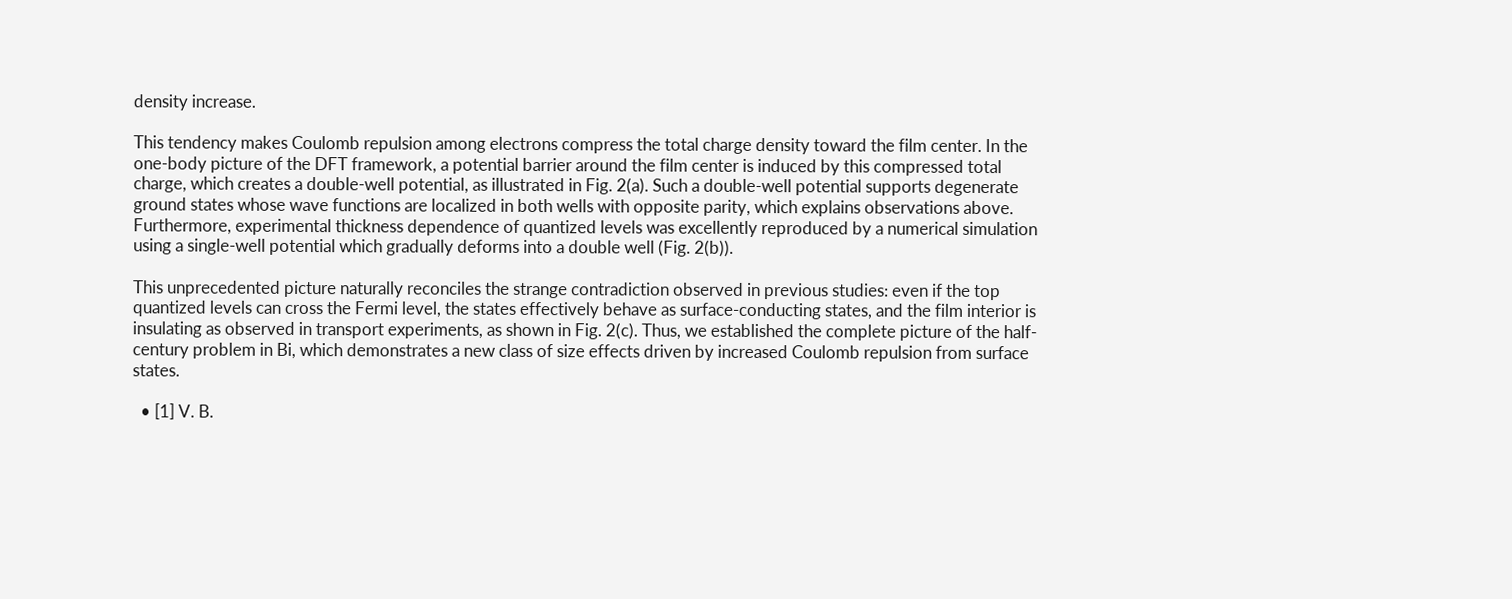density increase.

This tendency makes Coulomb repulsion among electrons compress the total charge density toward the film center. In the one-body picture of the DFT framework, a potential barrier around the film center is induced by this compressed total charge, which creates a double-well potential, as illustrated in Fig. 2(a). Such a double-well potential supports degenerate ground states whose wave functions are localized in both wells with opposite parity, which explains observations above. Furthermore, experimental thickness dependence of quantized levels was excellently reproduced by a numerical simulation using a single-well potential which gradually deforms into a double well (Fig. 2(b)).

This unprecedented picture naturally reconciles the strange contradiction observed in previous studies: even if the top quantized levels can cross the Fermi level, the states effectively behave as surface-conducting states, and the film interior is insulating as observed in transport experiments, as shown in Fig. 2(c). Thus, we established the complete picture of the half-century problem in Bi, which demonstrates a new class of size effects driven by increased Coulomb repulsion from surface states.

  • [1] V. B.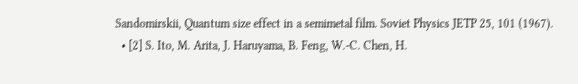Sandomirskii, Quantum size effect in a semimetal film. Soviet Physics JETP 25, 101 (1967).
  • [2] S. Ito, M. Arita, J. Haruyama, B. Feng, W.-C. Chen, H.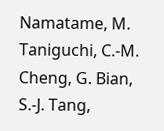Namatame, M. Taniguchi, C.-M. Cheng, G. Bian, S.-J. Tang,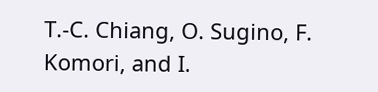T.-C. Chiang, O. Sugino, F. Komori, and I.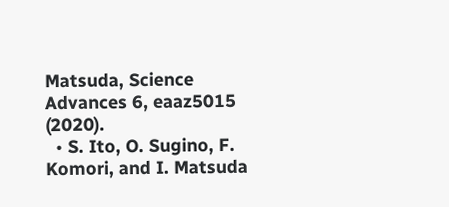Matsuda, Science Advances 6, eaaz5015 (2020).
  • S. Ito, O. Sugino, F. Komori, and I. Matsuda